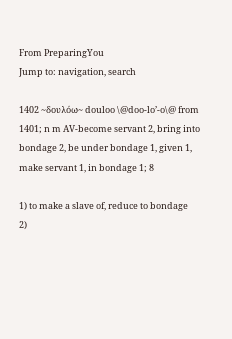From PreparingYou
Jump to: navigation, search

1402 ~δουλόω~ douloo \@doo-lo’-o\@ from 1401; n m AV-become servant 2, bring into bondage 2, be under bondage 1, given 1, make servant 1, in bondage 1; 8

1) to make a slave of, reduce to bondage
2)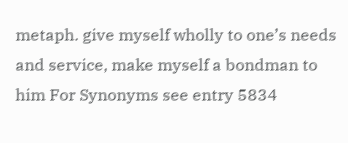metaph. give myself wholly to one’s needs and service, make myself a bondman to him For Synonyms see entry 5834